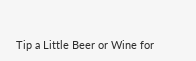Tip a Little Beer or Wine for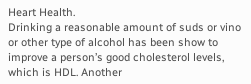Heart Health.
Drinking a reasonable amount of suds or vino or other type of alcohol has been show to improve a person’s good cholesterol levels, which is HDL. Another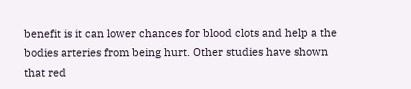benefit is it can lower chances for blood clots and help a the bodies arteries from being hurt. Other studies have shown that red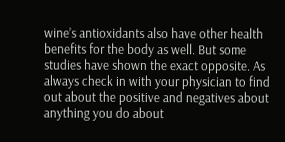wine’s antioxidants also have other health benefits for the body as well. But some studies have shown the exact opposite. As always check in with your physician to find out about the positive and negatives about anything you do about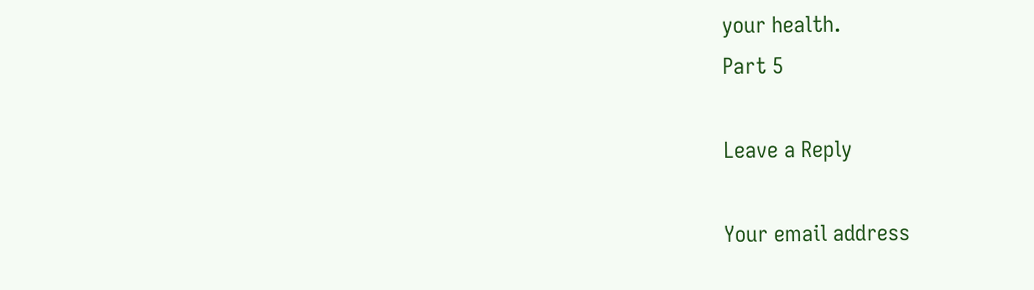your health.
Part 5

Leave a Reply

Your email address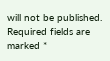will not be published. Required fields are marked *